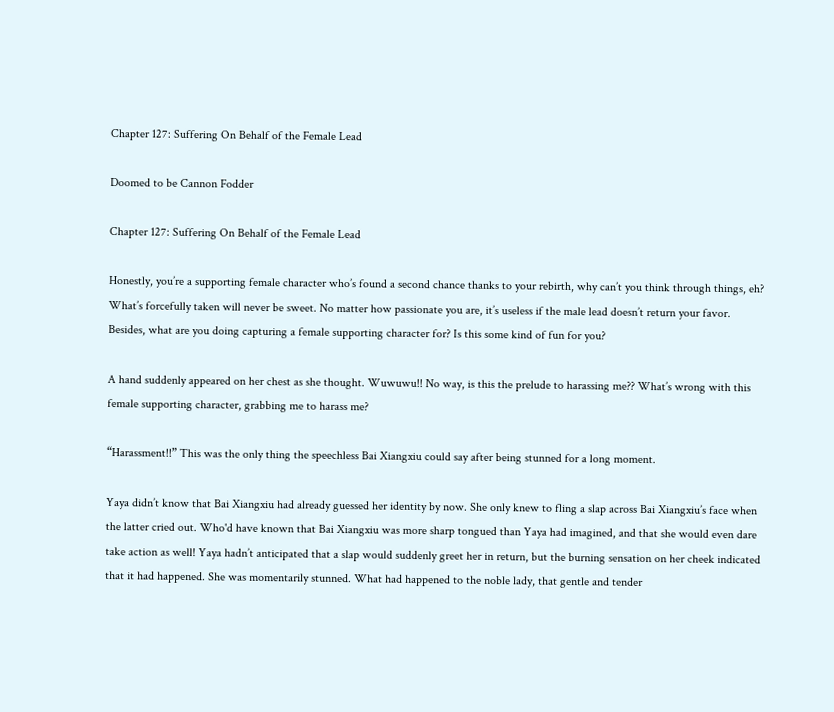Chapter 127: Suffering On Behalf of the Female Lead

Doomed to be Cannon Fodder

Chapter 127: Suffering On Behalf of the Female Lead

Honestly, you’re a supporting female character who’s found a second chance thanks to your rebirth, why can’t you think through things, eh? What’s forcefully taken will never be sweet. No matter how passionate you are, it’s useless if the male lead doesn’t return your favor. Besides, what are you doing capturing a female supporting character for? Is this some kind of fun for you?

A hand suddenly appeared on her chest as she thought. Wuwuwu!! No way, is this the prelude to harassing me?? What’s wrong with this female supporting character, grabbing me to harass me?

“Harassment!!” This was the only thing the speechless Bai Xiangxiu could say after being stunned for a long moment.

Yaya didn’t know that Bai Xiangxiu had already guessed her identity by now. She only knew to fling a slap across Bai Xiangxiu’s face when the latter cried out. Who'd have known that Bai Xiangxiu was more sharp tongued than Yaya had imagined, and that she would even dare take action as well! Yaya hadn’t anticipated that a slap would suddenly greet her in return, but the burning sensation on her cheek indicated that it had happened. She was momentarily stunned. What had happened to the noble lady, that gentle and tender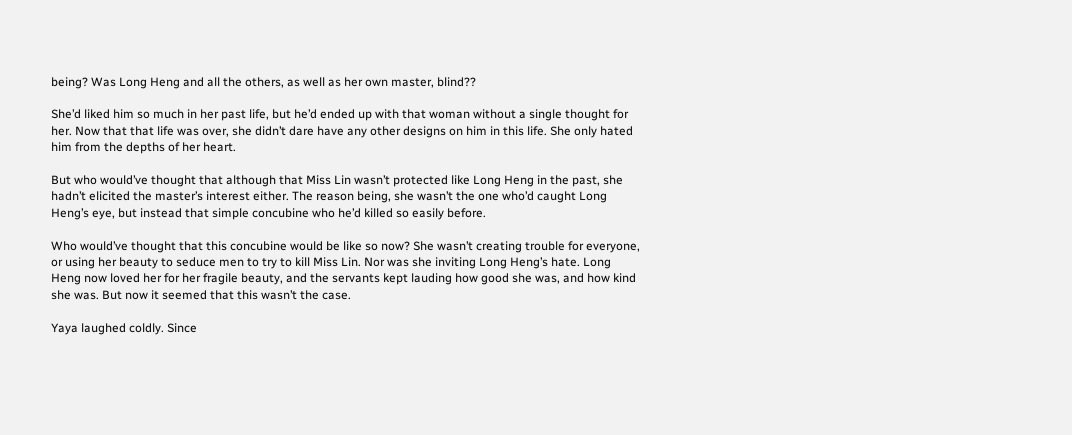being? Was Long Heng and all the others, as well as her own master, blind??

She’d liked him so much in her past life, but he’d ended up with that woman without a single thought for her. Now that that life was over, she didn’t dare have any other designs on him in this life. She only hated him from the depths of her heart.

But who would’ve thought that although that Miss Lin wasn’t protected like Long Heng in the past, she hadn’t elicited the master’s interest either. The reason being, she wasn’t the one who’d caught Long Heng’s eye, but instead that simple concubine who he’d killed so easily before.

Who would’ve thought that this concubine would be like so now? She wasn’t creating trouble for everyone, or using her beauty to seduce men to try to kill Miss Lin. Nor was she inviting Long Heng’s hate. Long Heng now loved her for her fragile beauty, and the servants kept lauding how good she was, and how kind she was. But now it seemed that this wasn’t the case.

Yaya laughed coldly. Since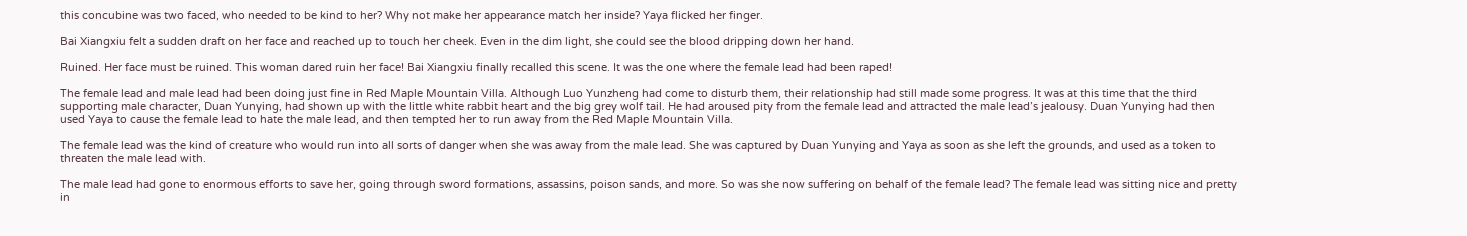this concubine was two faced, who needed to be kind to her? Why not make her appearance match her inside? Yaya flicked her finger.

Bai Xiangxiu felt a sudden draft on her face and reached up to touch her cheek. Even in the dim light, she could see the blood dripping down her hand.

Ruined. Her face must be ruined. This woman dared ruin her face! Bai Xiangxiu finally recalled this scene. It was the one where the female lead had been raped!

The female lead and male lead had been doing just fine in Red Maple Mountain Villa. Although Luo Yunzheng had come to disturb them, their relationship had still made some progress. It was at this time that the third supporting male character, Duan Yunying, had shown up with the little white rabbit heart and the big grey wolf tail. He had aroused pity from the female lead and attracted the male lead’s jealousy. Duan Yunying had then used Yaya to cause the female lead to hate the male lead, and then tempted her to run away from the Red Maple Mountain Villa.

The female lead was the kind of creature who would run into all sorts of danger when she was away from the male lead. She was captured by Duan Yunying and Yaya as soon as she left the grounds, and used as a token to threaten the male lead with.

The male lead had gone to enormous efforts to save her, going through sword formations, assassins, poison sands, and more. So was she now suffering on behalf of the female lead? The female lead was sitting nice and pretty in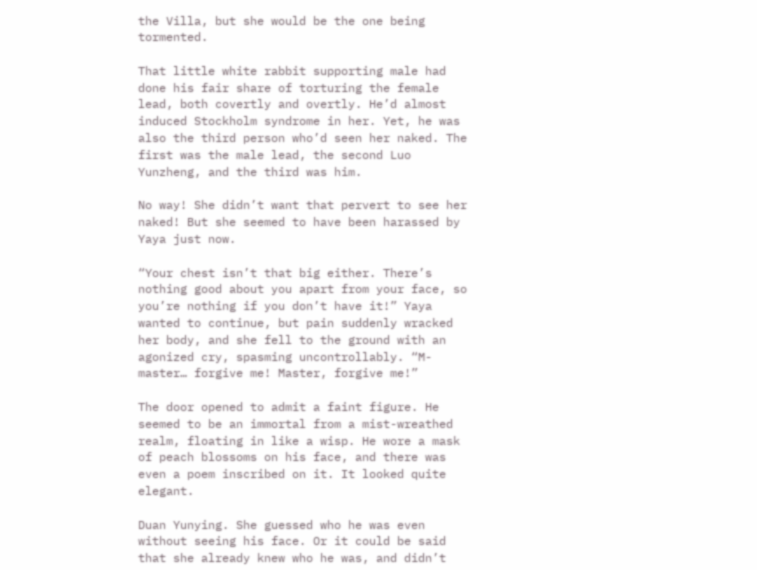the Villa, but she would be the one being tormented.

That little white rabbit supporting male had done his fair share of torturing the female lead, both covertly and overtly. He’d almost induced Stockholm syndrome in her. Yet, he was also the third person who’d seen her naked. The first was the male lead, the second Luo Yunzheng, and the third was him.

No way! She didn’t want that pervert to see her naked! But she seemed to have been harassed by Yaya just now.

“Your chest isn’t that big either. There’s nothing good about you apart from your face, so you’re nothing if you don’t have it!” Yaya wanted to continue, but pain suddenly wracked her body, and she fell to the ground with an agonized cry, spasming uncontrollably. “M-master… forgive me! Master, forgive me!”

The door opened to admit a faint figure. He seemed to be an immortal from a mist-wreathed realm, floating in like a wisp. He wore a mask of peach blossoms on his face, and there was even a poem inscribed on it. It looked quite elegant.

Duan Yunying. She guessed who he was even without seeing his face. Or it could be said that she already knew who he was, and didn’t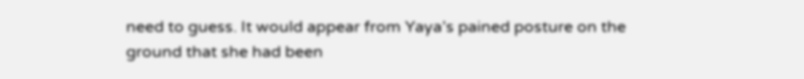need to guess. It would appear from Yaya’s pained posture on the ground that she had been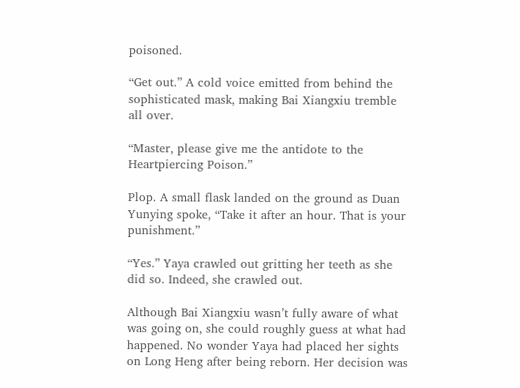poisoned.

“Get out.” A cold voice emitted from behind the sophisticated mask, making Bai Xiangxiu tremble all over.

“Master, please give me the antidote to the Heartpiercing Poison.”

Plop. A small flask landed on the ground as Duan Yunying spoke, “Take it after an hour. That is your punishment.”

“Yes.” Yaya crawled out gritting her teeth as she did so. Indeed, she crawled out.

Although Bai Xiangxiu wasn’t fully aware of what was going on, she could roughly guess at what had happened. No wonder Yaya had placed her sights on Long Heng after being reborn. Her decision was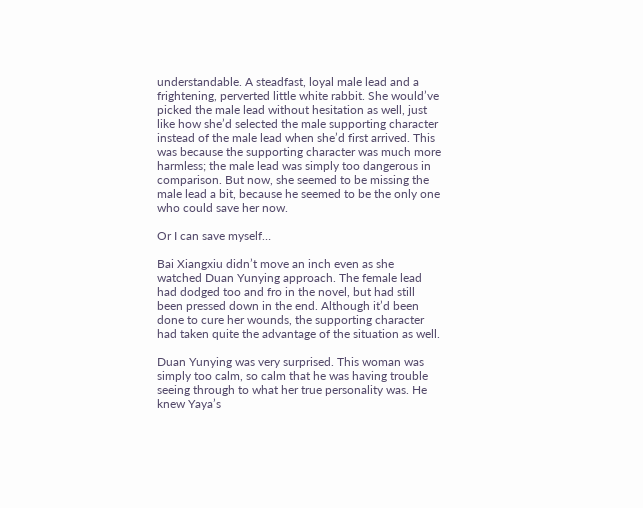understandable. A steadfast, loyal male lead and a frightening, perverted little white rabbit. She would’ve picked the male lead without hesitation as well, just like how she’d selected the male supporting character instead of the male lead when she’d first arrived. This was because the supporting character was much more harmless; the male lead was simply too dangerous in comparison. But now, she seemed to be missing the male lead a bit, because he seemed to be the only one who could save her now.

Or I can save myself…

Bai Xiangxiu didn’t move an inch even as she watched Duan Yunying approach. The female lead had dodged too and fro in the novel, but had still been pressed down in the end. Although it’d been done to cure her wounds, the supporting character had taken quite the advantage of the situation as well.

Duan Yunying was very surprised. This woman was simply too calm, so calm that he was having trouble seeing through to what her true personality was. He knew Yaya’s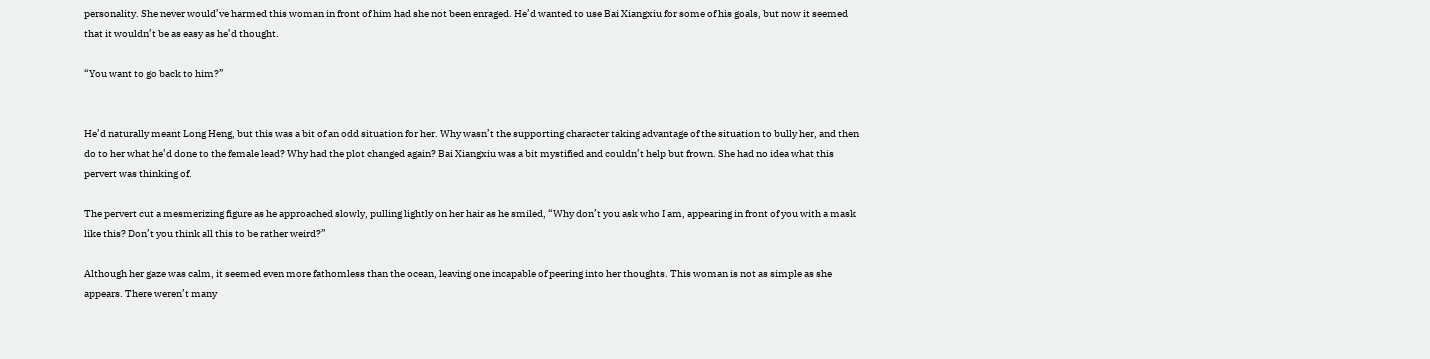personality. She never would’ve harmed this woman in front of him had she not been enraged. He’d wanted to use Bai Xiangxiu for some of his goals, but now it seemed that it wouldn’t be as easy as he’d thought.

“You want to go back to him?”


He’d naturally meant Long Heng, but this was a bit of an odd situation for her. Why wasn’t the supporting character taking advantage of the situation to bully her, and then do to her what he’d done to the female lead? Why had the plot changed again? Bai Xiangxiu was a bit mystified and couldn’t help but frown. She had no idea what this pervert was thinking of.

The pervert cut a mesmerizing figure as he approached slowly, pulling lightly on her hair as he smiled, “Why don’t you ask who I am, appearing in front of you with a mask like this? Don’t you think all this to be rather weird?”

Although her gaze was calm, it seemed even more fathomless than the ocean, leaving one incapable of peering into her thoughts. This woman is not as simple as she appears. There weren’t many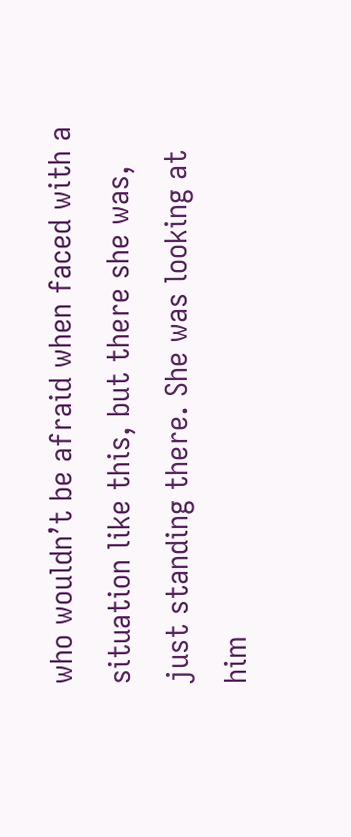who wouldn’t be afraid when faced with a situation like this, but there she was, just standing there. She was looking at him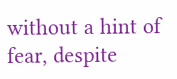without a hint of fear, despite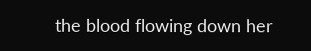the blood flowing down her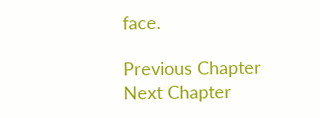face.

Previous Chapter Next Chapter